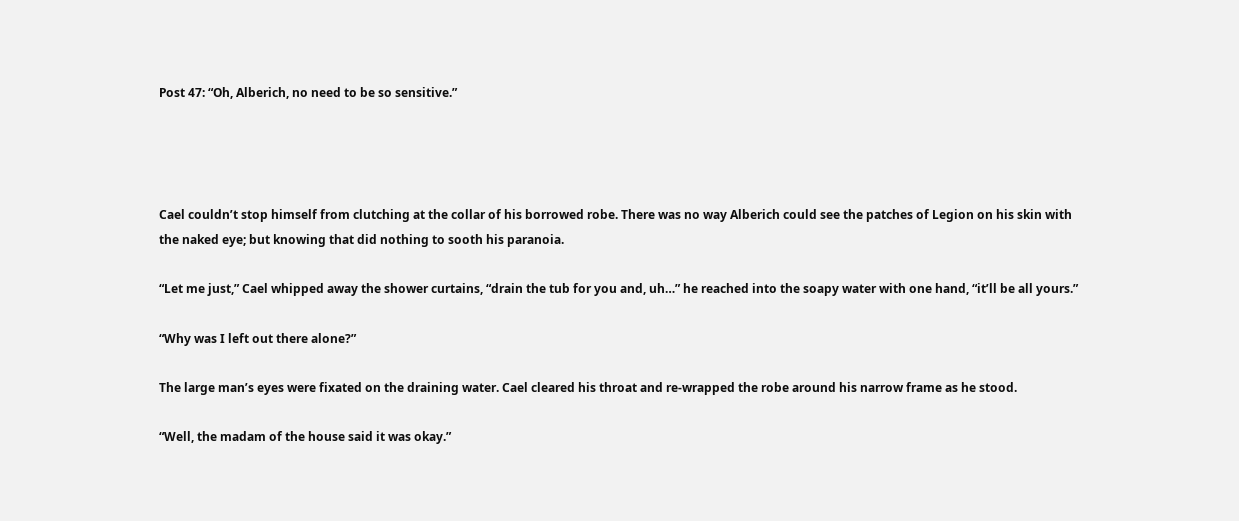Post 47: “Oh, Alberich, no need to be so sensitive.”




Cael couldn’t stop himself from clutching at the collar of his borrowed robe. There was no way Alberich could see the patches of Legion on his skin with the naked eye; but knowing that did nothing to sooth his paranoia.

“Let me just,” Cael whipped away the shower curtains, “drain the tub for you and, uh…” he reached into the soapy water with one hand, “it’ll be all yours.”

“Why was I left out there alone?”

The large man’s eyes were fixated on the draining water. Cael cleared his throat and re-wrapped the robe around his narrow frame as he stood.

“Well, the madam of the house said it was okay.”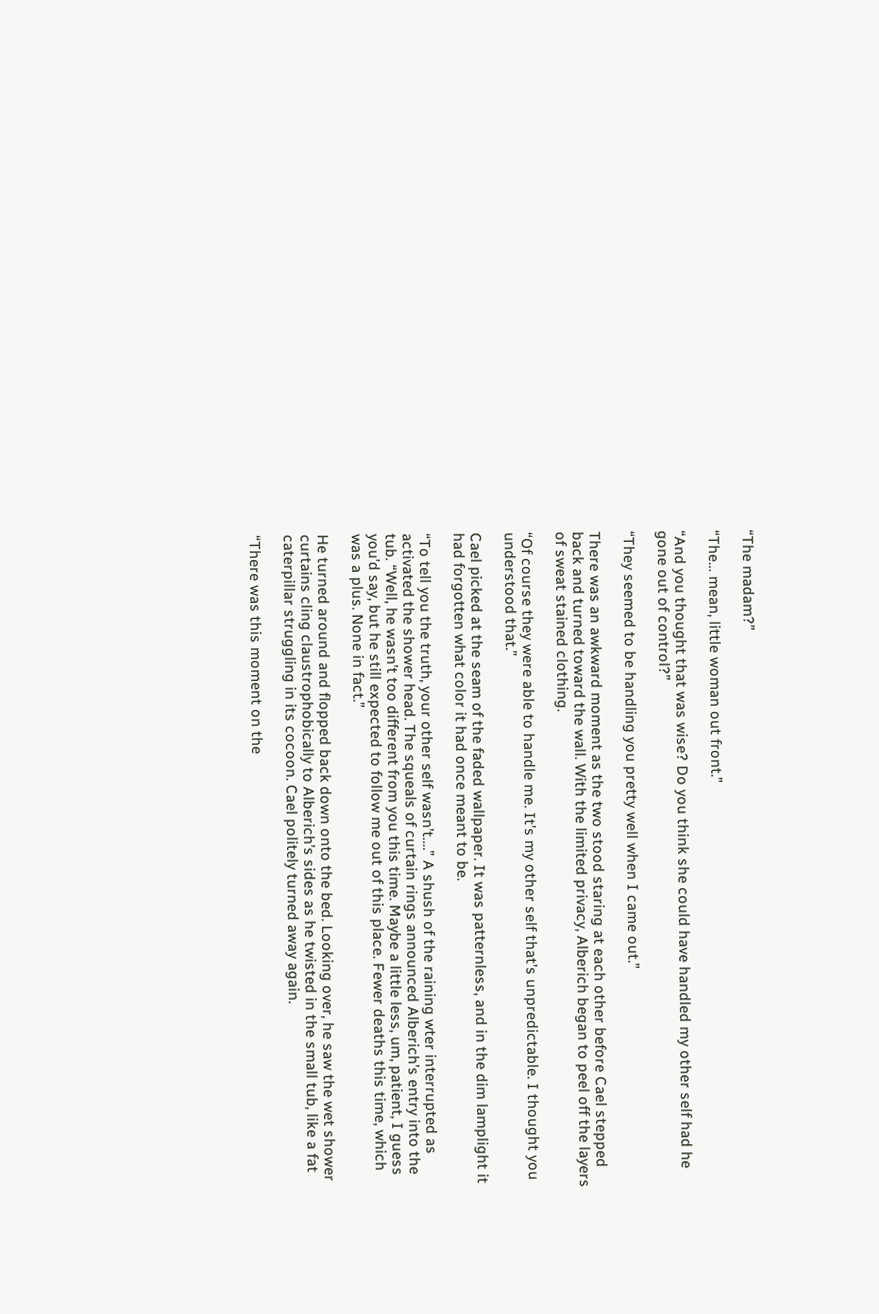“The madam?”

“The… mean, little woman out front.”

“And you thought that was wise? Do you think she could have handled my other self had he gone out of control?”

“They seemed to be handling you pretty well when I came out.”

There was an awkward moment as the two stood staring at each other before Cael stepped back and turned toward the wall. With the limited privacy, Alberich began to peel off the layers of sweat stained clothing.

“Of course they were able to handle me. It’s my other self that’s unpredictable. I thought you understood that.”

Cael picked at the seam of the faded wallpaper. It was patternless, and in the dim lamplight it had forgotten what color it had once meant to be.

“To tell you the truth, your other self wasn’t….” A shush of the raining wter interrupted as activated the shower head. The squeals of curtain rings announced Alberich’s entry into the tub. “Well, he wasn’t too different from you this time. Maybe a little less, um, patient, I guess you’d say, but he still expected to follow me out of this place. Fewer deaths this time, which was a plus. None in fact.”

He turned around and flopped back down onto the bed. Looking over, he saw the wet shower curtains cling claustrophobically to Alberich’s sides as he twisted in the small tub, like a fat caterpillar struggling in its cocoon. Cael politely turned away again.

“There was this moment on the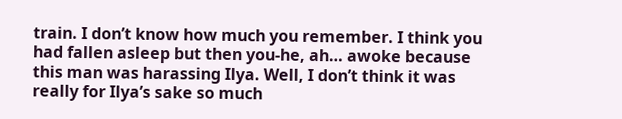train. I don’t know how much you remember. I think you had fallen asleep but then you-he, ah… awoke because this man was harassing Ilya. Well, I don’t think it was really for Ilya’s sake so much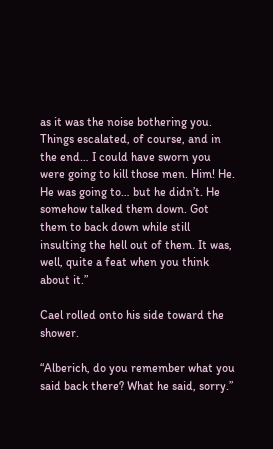as it was the noise bothering you. Things escalated, of course, and in the end… I could have sworn you were going to kill those men. Him! He. He was going to… but he didn’t. He somehow talked them down. Got them to back down while still insulting the hell out of them. It was, well, quite a feat when you think about it.”

Cael rolled onto his side toward the shower.

“Alberich, do you remember what you said back there? What he said, sorry.”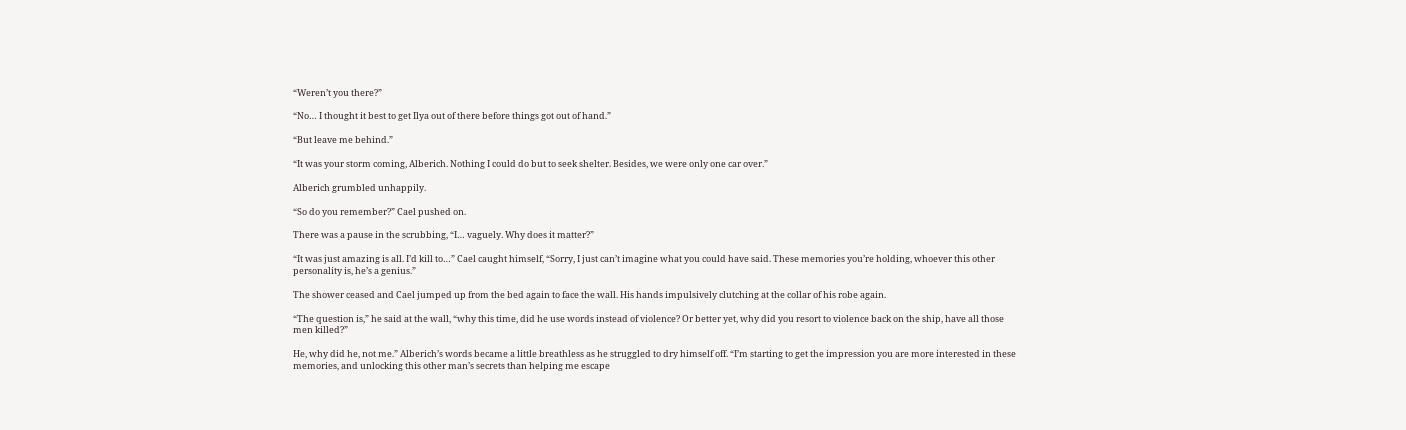“Weren’t you there?”

“No… I thought it best to get Ilya out of there before things got out of hand.”

“But leave me behind.”

“It was your storm coming, Alberich. Nothing I could do but to seek shelter. Besides, we were only one car over.”

Alberich grumbled unhappily.

“So do you remember?” Cael pushed on.

There was a pause in the scrubbing, “I… vaguely. Why does it matter?”

“It was just amazing is all. I’d kill to…” Cael caught himself, “Sorry, I just can’t imagine what you could have said. These memories you’re holding, whoever this other personality is, he’s a genius.”

The shower ceased and Cael jumped up from the bed again to face the wall. His hands impulsively clutching at the collar of his robe again.

“The question is,” he said at the wall, “why this time, did he use words instead of violence? Or better yet, why did you resort to violence back on the ship, have all those men killed?”

He, why did he, not me.” Alberich’s words became a little breathless as he struggled to dry himself off. “I’m starting to get the impression you are more interested in these memories, and unlocking this other man’s secrets than helping me escape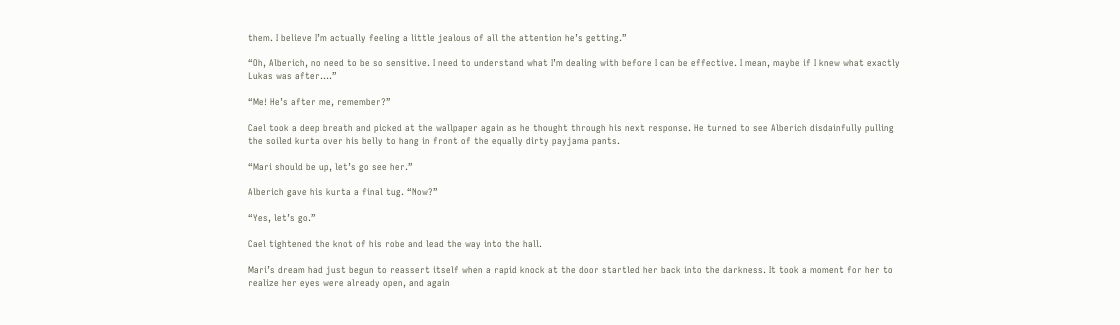them. I believe I’m actually feeling a little jealous of all the attention he’s getting.”

“Oh, Alberich, no need to be so sensitive. I need to understand what I’m dealing with before I can be effective. I mean, maybe if I knew what exactly Lukas was after….”

“Me! He’s after me, remember?”

Cael took a deep breath and picked at the wallpaper again as he thought through his next response. He turned to see Alberich disdainfully pulling the soiled kurta over his belly to hang in front of the equally dirty payjama pants.

“Mari should be up, let’s go see her.”

Alberich gave his kurta a final tug. “Now?”

“Yes, let’s go.”

Cael tightened the knot of his robe and lead the way into the hall.

Mari’s dream had just begun to reassert itself when a rapid knock at the door startled her back into the darkness. It took a moment for her to realize her eyes were already open, and again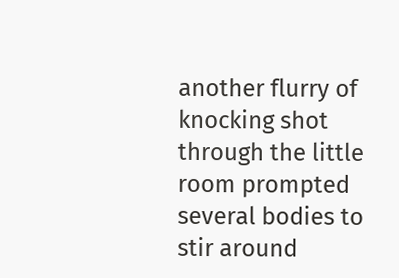another flurry of knocking shot through the little room prompted several bodies to stir around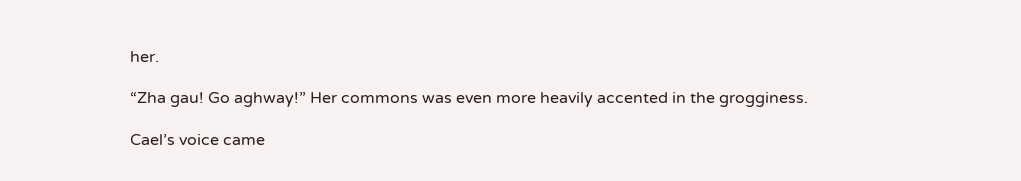her.

“Zha gau! Go aghway!” Her commons was even more heavily accented in the grogginess.

Cael’s voice came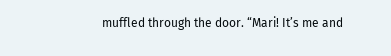muffled through the door. “Mari! It’s me and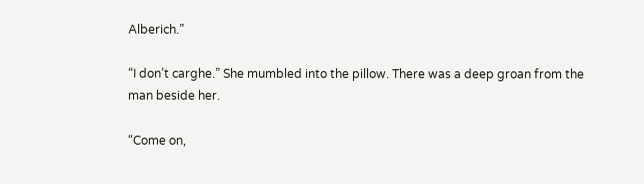Alberich.”

“I don’t carghe.” She mumbled into the pillow. There was a deep groan from the man beside her.

“Come on,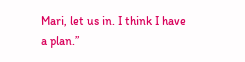Mari, let us in. I think I have a plan.”